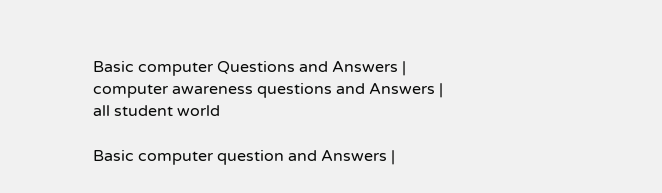Basic computer Questions and Answers | computer awareness questions and Answers | all student world

Basic computer question and Answers |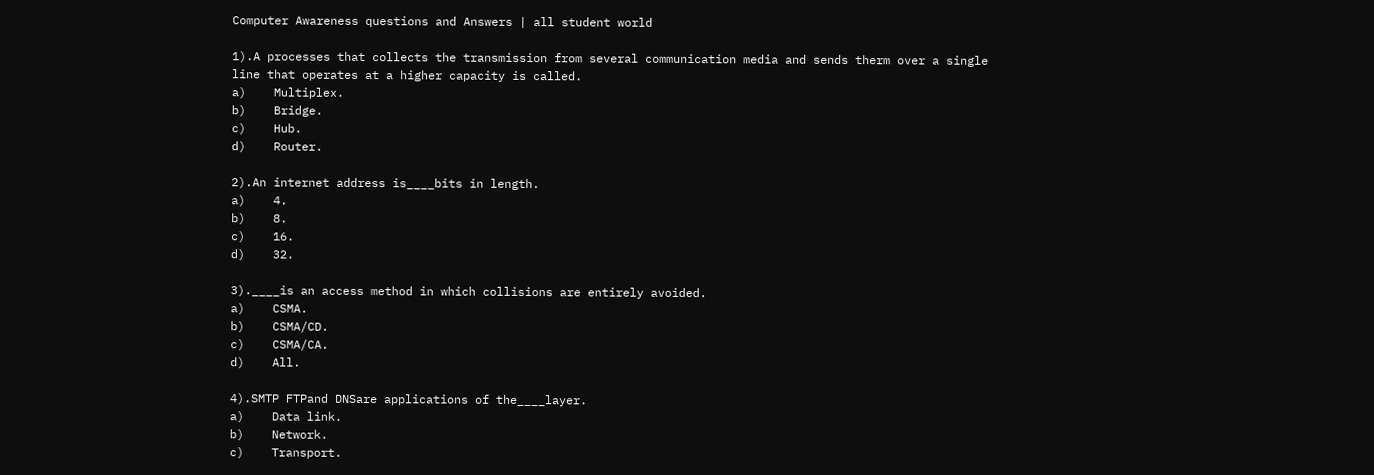Computer Awareness questions and Answers | all student world

1).A processes that collects the transmission from several communication media and sends therm over a single line that operates at a higher capacity is called.
a)    Multiplex.
b)    Bridge.
c)    Hub.
d)    Router.

2).An internet address is____bits in length.
a)    4.
b)    8.
c)    16.
d)    32.

3).____is an access method in which collisions are entirely avoided.
a)    CSMA.
b)    CSMA/CD.
c)    CSMA/CA.
d)    All.

4).SMTP FTPand DNSare applications of the____layer.
a)    Data link.
b)    Network.
c)    Transport.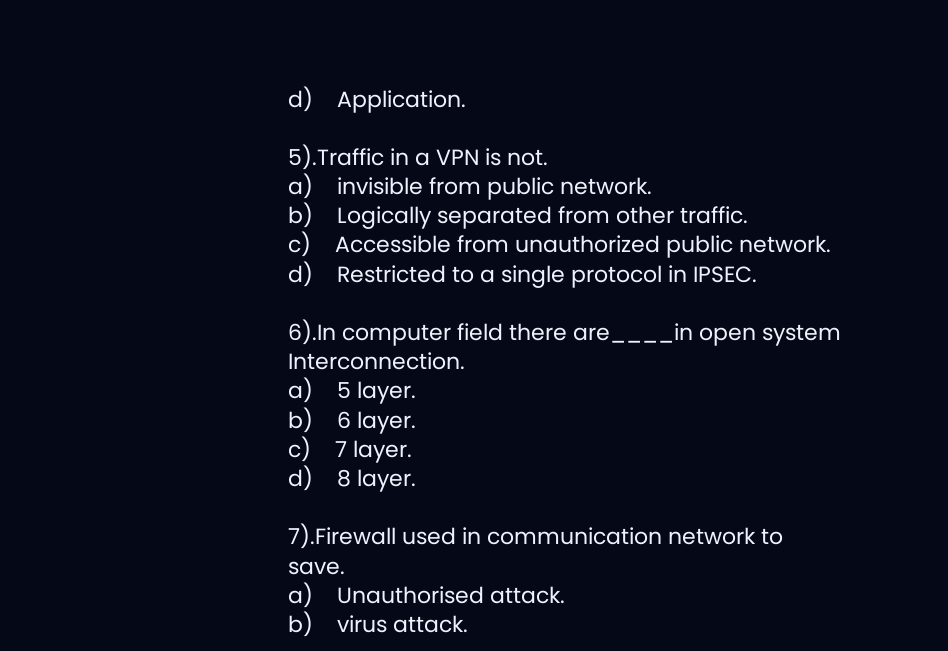d)    Application.

5).Traffic in a VPN is not.
a)    invisible from public network.
b)    Logically separated from other traffic.
c)    Accessible from unauthorized public network.
d)    Restricted to a single protocol in IPSEC.

6).In computer field there are____in open system Interconnection.
a)    5 layer.
b)    6 layer.
c)    7 layer.
d)    8 layer.

7).Firewall used in communication network to save.
a)    Unauthorised attack.
b)    virus attack.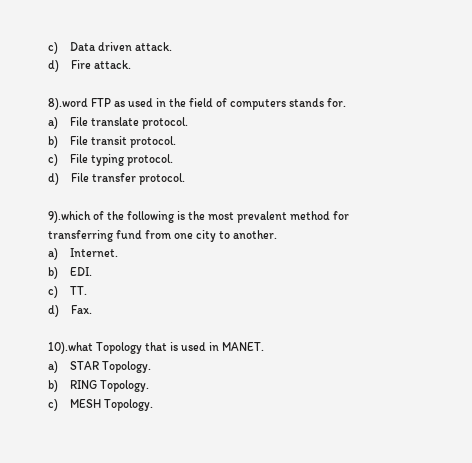c)    Data driven attack.
d)    Fire attack.

8).word FTP as used in the field of computers stands for.
a)    File translate protocol.
b)    File transit protocol.
c)    File typing protocol.
d)    File transfer protocol.

9).which of the following is the most prevalent method for transferring fund from one city to another.
a)    Internet.
b)    EDI.
c)    TT.
d)    Fax.

10).what Topology that is used in MANET.
a)    STAR Topology.
b)    RING Topology.
c)    MESH Topology.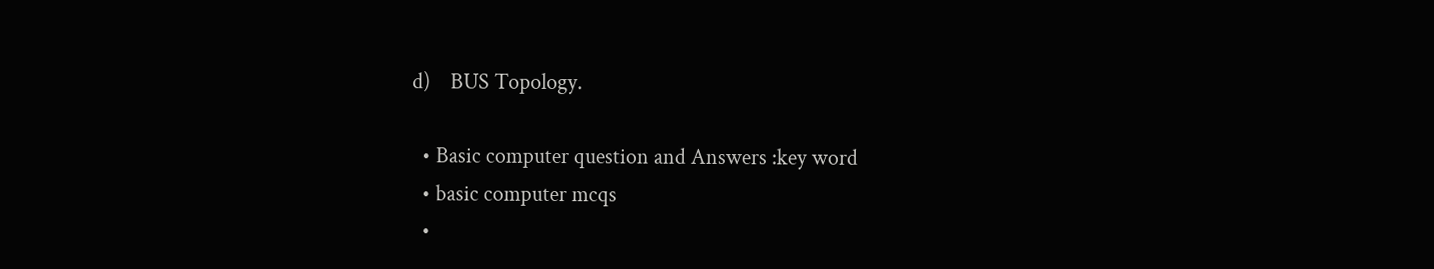d)    BUS Topology.

  • Basic computer question and Answers :key word
  • basic computer mcqs
  •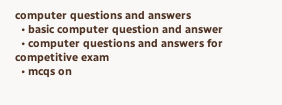computer questions and answers
  • basic computer question and answer
  • computer questions and answers for competitive exam
  • mcqs on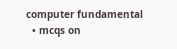computer fundamental
  • mcqs on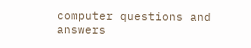computer questions and answers